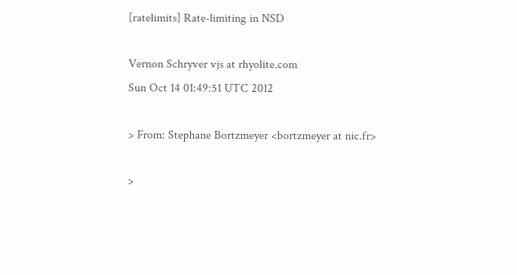[ratelimits] Rate-limiting in NSD

Vernon Schryver vjs at rhyolite.com
Sun Oct 14 01:49:51 UTC 2012

> From: Stephane Bortzmeyer <bortzmeyer at nic.fr>

>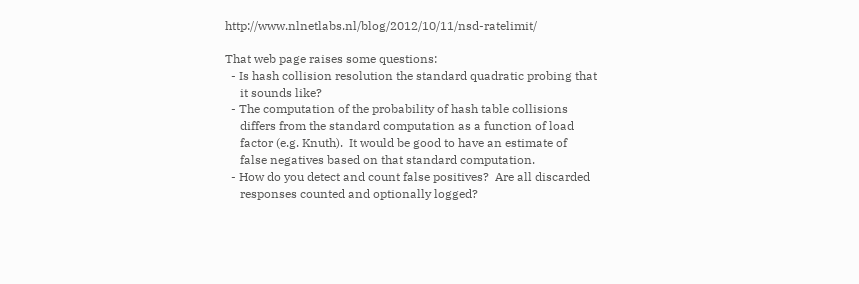http://www.nlnetlabs.nl/blog/2012/10/11/nsd-ratelimit/

That web page raises some questions:
  - Is hash collision resolution the standard quadratic probing that
     it sounds like?
  - The computation of the probability of hash table collisions
     differs from the standard computation as a function of load
     factor (e.g. Knuth).  It would be good to have an estimate of
     false negatives based on that standard computation.
  - How do you detect and count false positives?  Are all discarded
     responses counted and optionally logged?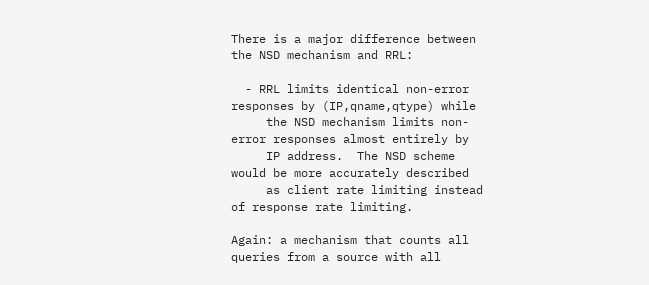There is a major difference between the NSD mechanism and RRL:

  - RRL limits identical non-error responses by (IP,qname,qtype) while
     the NSD mechanism limits non-error responses almost entirely by
     IP address.  The NSD scheme would be more accurately described
     as client rate limiting instead of response rate limiting.

Again: a mechanism that counts all queries from a source with all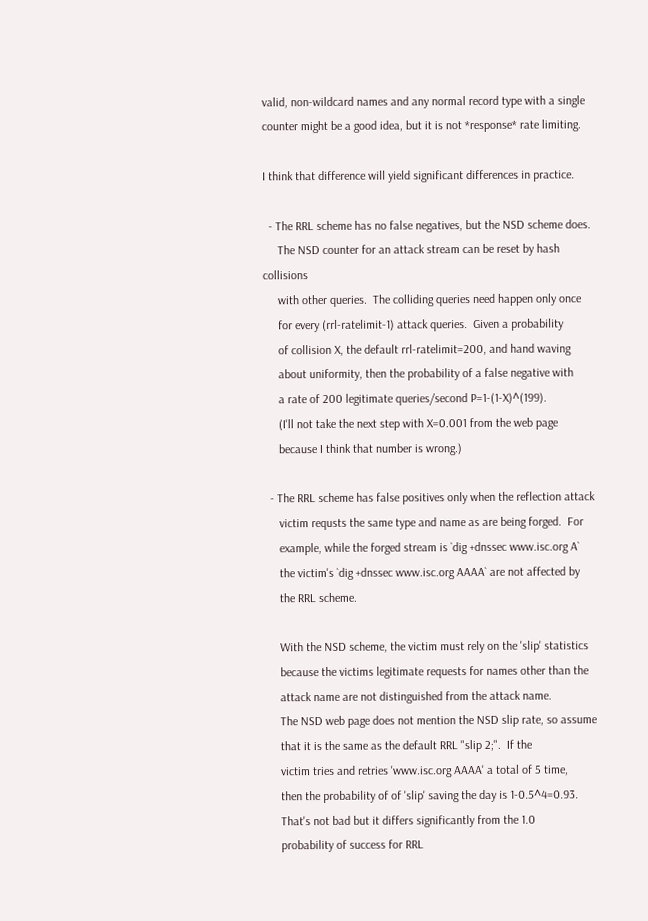valid, non-wildcard names and any normal record type with a single
counter might be a good idea, but it is not *response* rate limiting.

I think that difference will yield significant differences in practice.

  - The RRL scheme has no false negatives, but the NSD scheme does.
     The NSD counter for an attack stream can be reset by hash collisions
     with other queries.  The colliding queries need happen only once
     for every (rrl-ratelimit-1) attack queries.  Given a probability
     of collision X, the default rrl-ratelimit=200, and hand waving
     about uniformity, then the probability of a false negative with
     a rate of 200 legitimate queries/second P=1-(1-X)^(199).
     (I'll not take the next step with X=0.001 from the web page
     because I think that number is wrong.)

  - The RRL scheme has false positives only when the reflection attack
     victim requsts the same type and name as are being forged.  For
     example, while the forged stream is `dig +dnssec www.isc.org A`
     the victim's `dig +dnssec www.isc.org AAAA` are not affected by
     the RRL scheme.

     With the NSD scheme, the victim must rely on the 'slip' statistics
     because the victims legitimate requests for names other than the
     attack name are not distinguished from the attack name.
     The NSD web page does not mention the NSD slip rate, so assume
     that it is the same as the default RRL "slip 2;".  If the
     victim tries and retries 'www.isc.org AAAA' a total of 5 time,
     then the probability of of 'slip' saving the day is 1-0.5^4=0.93.
     That's not bad but it differs significantly from the 1.0
     probability of success for RRL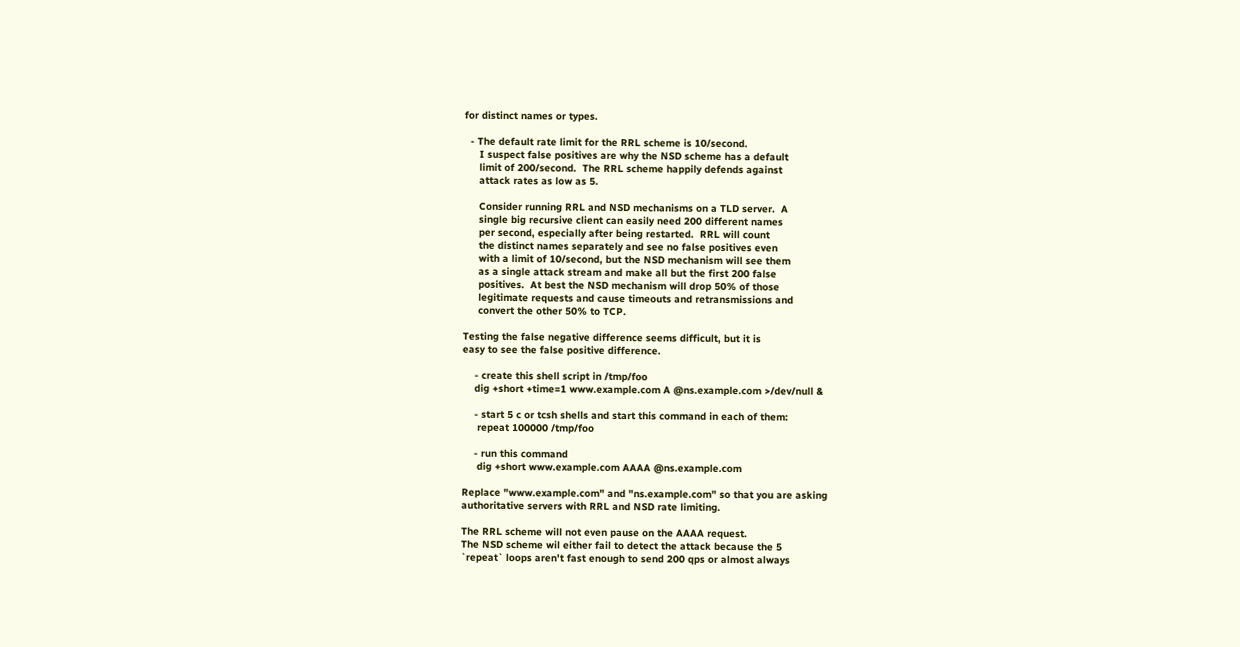for distinct names or types.

  - The default rate limit for the RRL scheme is 10/second.
     I suspect false positives are why the NSD scheme has a default
     limit of 200/second.  The RRL scheme happily defends against
     attack rates as low as 5.

     Consider running RRL and NSD mechanisms on a TLD server.  A
     single big recursive client can easily need 200 different names
     per second, especially after being restarted.  RRL will count
     the distinct names separately and see no false positives even
     with a limit of 10/second, but the NSD mechanism will see them
     as a single attack stream and make all but the first 200 false
     positives.  At best the NSD mechanism will drop 50% of those
     legitimate requests and cause timeouts and retransmissions and
     convert the other 50% to TCP.

Testing the false negative difference seems difficult, but it is
easy to see the false positive difference.

    - create this shell script in /tmp/foo
    dig +short +time=1 www.example.com A @ns.example.com >/dev/null &

    - start 5 c or tcsh shells and start this command in each of them:
     repeat 100000 /tmp/foo

    - run this command
     dig +short www.example.com AAAA @ns.example.com

Replace "www.example.com" and "ns.example.com" so that you are asking
authoritative servers with RRL and NSD rate limiting.

The RRL scheme will not even pause on the AAAA request.
The NSD scheme wil either fail to detect the attack because the 5
`repeat` loops aren't fast enough to send 200 qps or almost always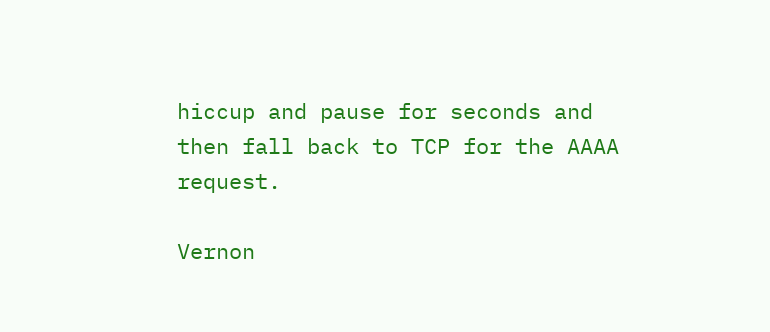hiccup and pause for seconds and then fall back to TCP for the AAAA request.

Vernon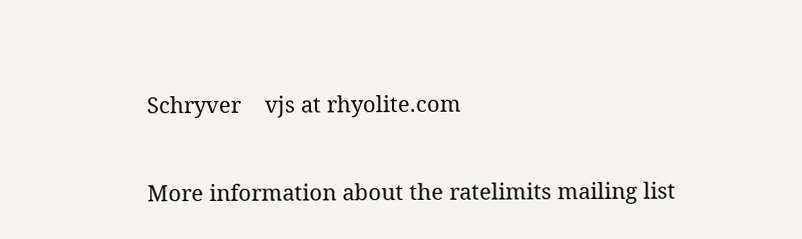Schryver    vjs at rhyolite.com

More information about the ratelimits mailing list